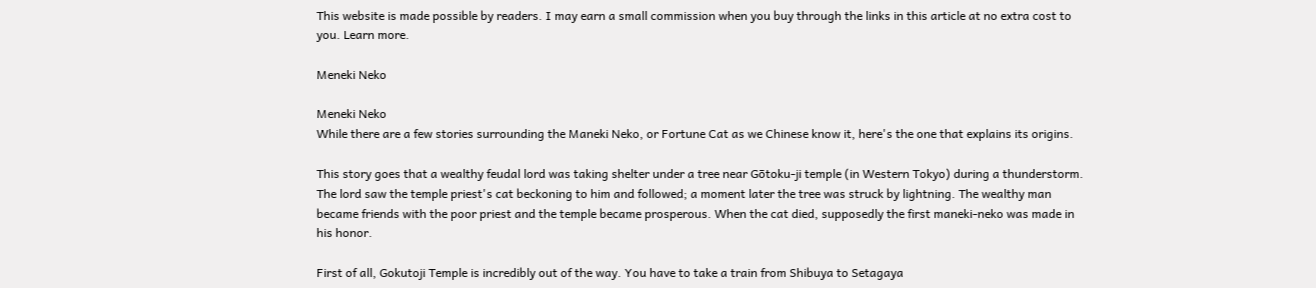This website is made possible by readers. I may earn a small commission when you buy through the links in this article at no extra cost to you. Learn more.

Meneki Neko

Meneki Neko
While there are a few stories surrounding the Maneki Neko, or Fortune Cat as we Chinese know it, here's the one that explains its origins.

This story goes that a wealthy feudal lord was taking shelter under a tree near Gōtoku-ji temple (in Western Tokyo) during a thunderstorm. The lord saw the temple priest's cat beckoning to him and followed; a moment later the tree was struck by lightning. The wealthy man became friends with the poor priest and the temple became prosperous. When the cat died, supposedly the first maneki-neko was made in his honor.

First of all, Gokutoji Temple is incredibly out of the way. You have to take a train from Shibuya to Setagaya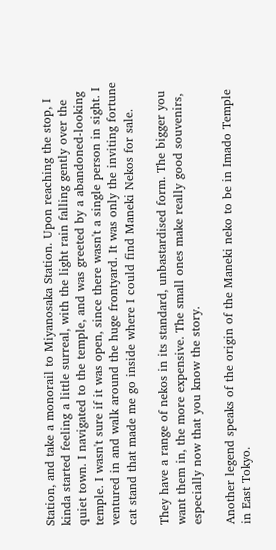Station, and take a monorail to Miyanosaka Station. Upon reaching the stop, I kinda started feeling a little surreal, with the light rain falling gently over the quiet town. I navigated to the temple, and was greeted by a abandoned-looking temple. I wasn't sure if it was open, since there wasn't a single person in sight. I ventured in and walk around the huge frontyard. It was only the inviting fortune cat stand that made me go inside where I could find Maneki Nekos for sale.

They have a range of nekos in its standard, unbastardised form. The bigger you want them in, the more expensive. The small ones make really good souvenirs, especially now that you know the story.

Another legend speaks of the origin of the Maneki neko to be in Imado Temple in East Tokyo.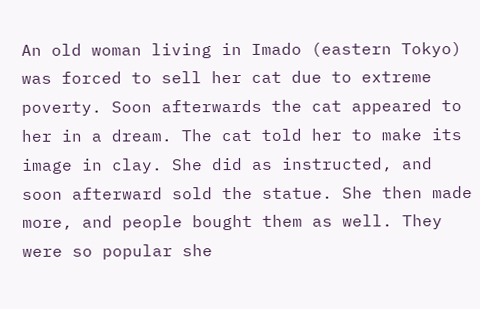An old woman living in Imado (eastern Tokyo) was forced to sell her cat due to extreme poverty. Soon afterwards the cat appeared to her in a dream. The cat told her to make its image in clay. She did as instructed, and soon afterward sold the statue. She then made more, and people bought them as well. They were so popular she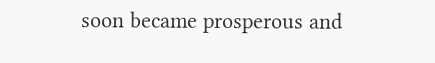soon became prosperous and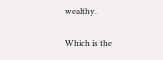wealthy.

Which is the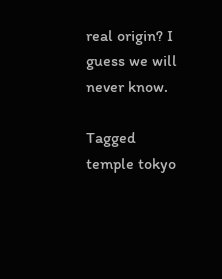real origin? I guess we will never know.

Tagged temple tokyo